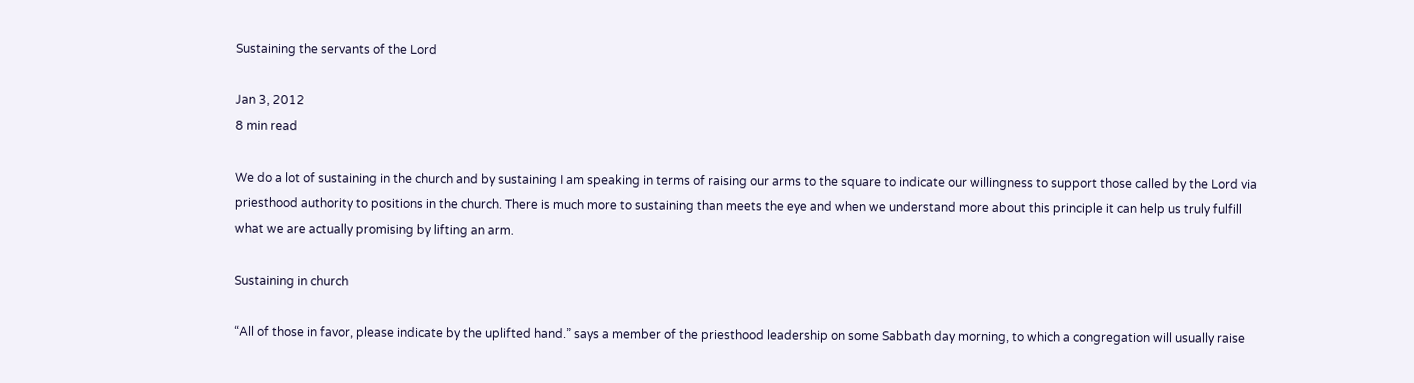Sustaining the servants of the Lord

Jan 3, 2012
8 min read

We do a lot of sustaining in the church and by sustaining I am speaking in terms of raising our arms to the square to indicate our willingness to support those called by the Lord via priesthood authority to positions in the church. There is much more to sustaining than meets the eye and when we understand more about this principle it can help us truly fulfill what we are actually promising by lifting an arm.

Sustaining in church

“All of those in favor, please indicate by the uplifted hand.” says a member of the priesthood leadership on some Sabbath day morning, to which a congregation will usually raise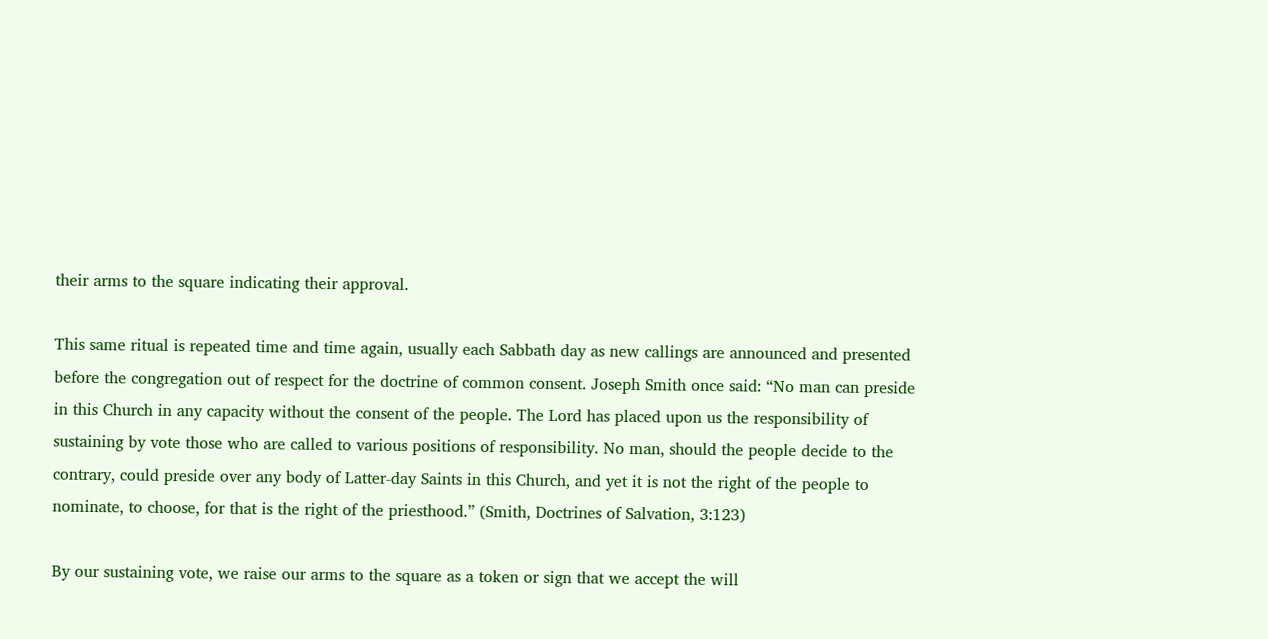their arms to the square indicating their approval.

This same ritual is repeated time and time again, usually each Sabbath day as new callings are announced and presented before the congregation out of respect for the doctrine of common consent. Joseph Smith once said: “No man can preside in this Church in any capacity without the consent of the people. The Lord has placed upon us the responsibility of sustaining by vote those who are called to various positions of responsibility. No man, should the people decide to the contrary, could preside over any body of Latter-day Saints in this Church, and yet it is not the right of the people to nominate, to choose, for that is the right of the priesthood.” (Smith, Doctrines of Salvation, 3:123)

By our sustaining vote, we raise our arms to the square as a token or sign that we accept the will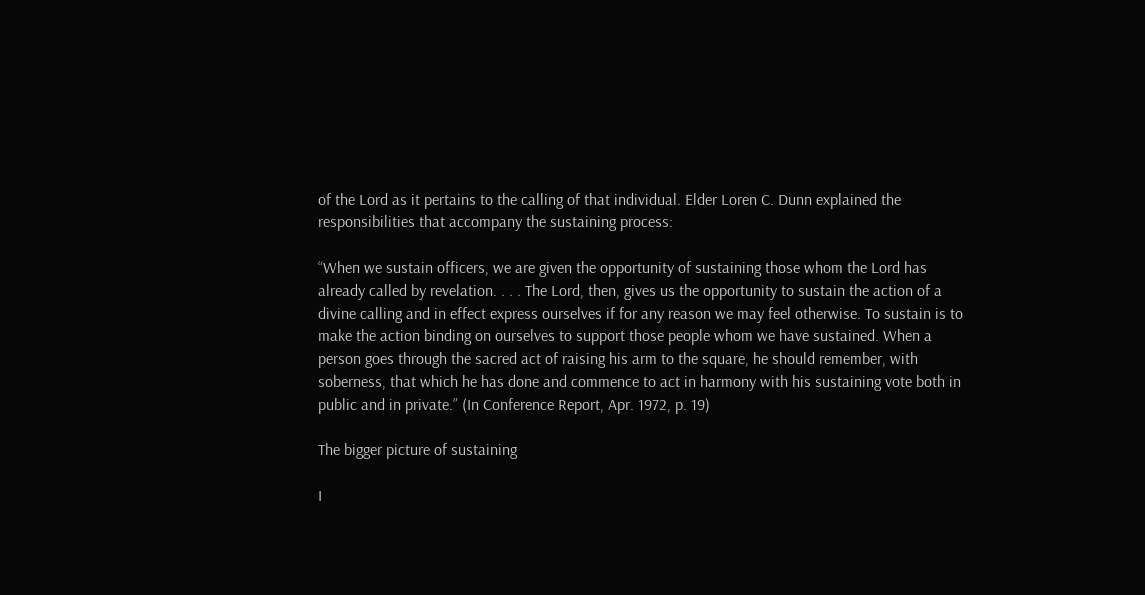of the Lord as it pertains to the calling of that individual. Elder Loren C. Dunn explained the responsibilities that accompany the sustaining process:

“When we sustain officers, we are given the opportunity of sustaining those whom the Lord has already called by revelation. . . . The Lord, then, gives us the opportunity to sustain the action of a divine calling and in effect express ourselves if for any reason we may feel otherwise. To sustain is to make the action binding on ourselves to support those people whom we have sustained. When a person goes through the sacred act of raising his arm to the square, he should remember, with soberness, that which he has done and commence to act in harmony with his sustaining vote both in public and in private.” (In Conference Report, Apr. 1972, p. 19)

The bigger picture of sustaining

I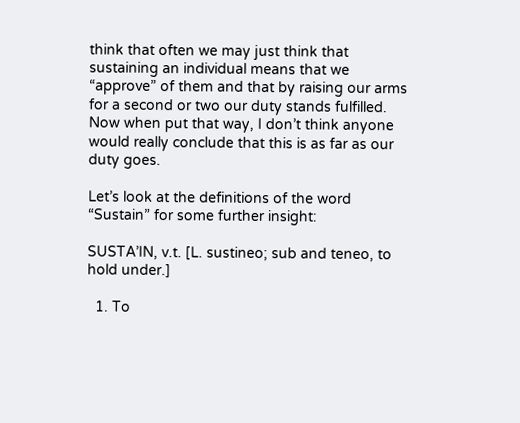think that often we may just think that sustaining an individual means that we “approve” of them and that by raising our arms for a second or two our duty stands fulfilled. Now when put that way, I don’t think anyone would really conclude that this is as far as our duty goes.

Let’s look at the definitions of the word “Sustain” for some further insight:

SUSTA’IN, v.t. [L. sustineo; sub and teneo, to hold under.]

  1. To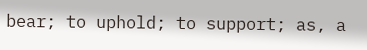bear; to uphold; to support; as, a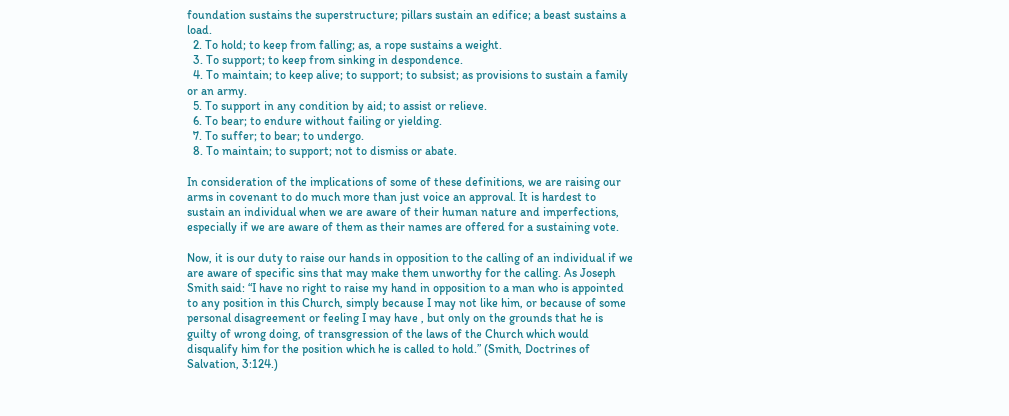foundation sustains the superstructure; pillars sustain an edifice; a beast sustains a load.
  2. To hold; to keep from falling; as, a rope sustains a weight.
  3. To support; to keep from sinking in despondence.
  4. To maintain; to keep alive; to support; to subsist; as provisions to sustain a family or an army.
  5. To support in any condition by aid; to assist or relieve.
  6. To bear; to endure without failing or yielding.
  7. To suffer; to bear; to undergo.
  8. To maintain; to support; not to dismiss or abate.

In consideration of the implications of some of these definitions, we are raising our arms in covenant to do much more than just voice an approval. It is hardest to sustain an individual when we are aware of their human nature and imperfections, especially if we are aware of them as their names are offered for a sustaining vote.

Now, it is our duty to raise our hands in opposition to the calling of an individual if we are aware of specific sins that may make them unworthy for the calling. As Joseph Smith said: “I have no right to raise my hand in opposition to a man who is appointed to any position in this Church, simply because I may not like him, or because of some personal disagreement or feeling I may have , but only on the grounds that he is guilty of wrong doing, of transgression of the laws of the Church which would disqualify him for the position which he is called to hold.” (Smith, Doctrines of Salvation, 3:124.)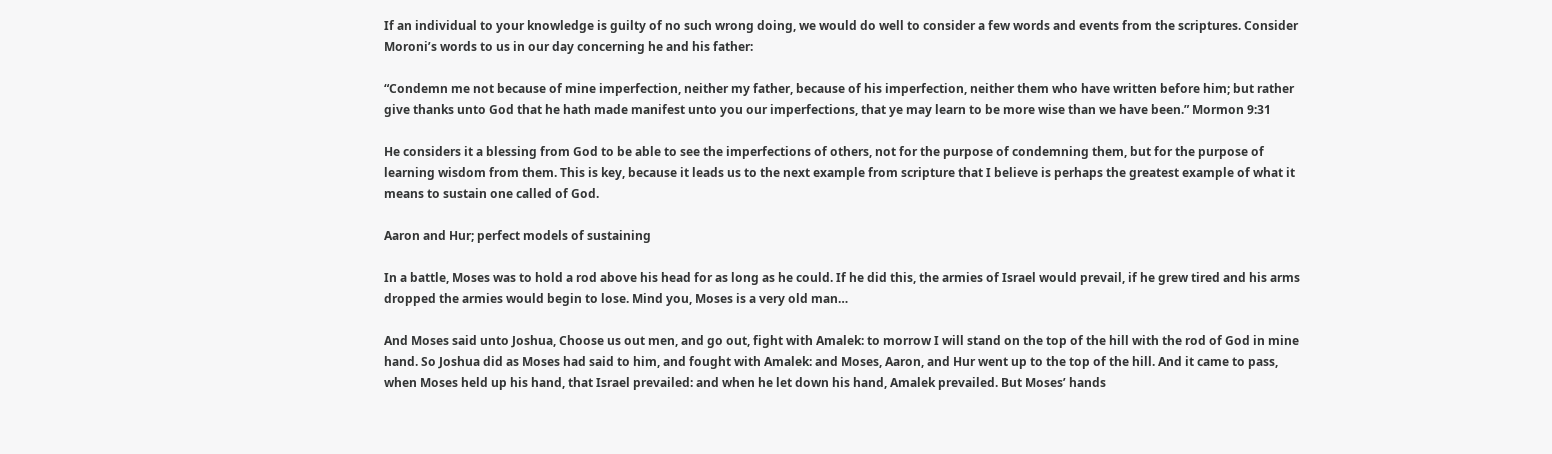If an individual to your knowledge is guilty of no such wrong doing, we would do well to consider a few words and events from the scriptures. Consider Moroni’s words to us in our day concerning he and his father:

“Condemn me not because of mine imperfection, neither my father, because of his imperfection, neither them who have written before him; but rather give thanks unto God that he hath made manifest unto you our imperfections, that ye may learn to be more wise than we have been.” Mormon 9:31

He considers it a blessing from God to be able to see the imperfections of others, not for the purpose of condemning them, but for the purpose of learning wisdom from them. This is key, because it leads us to the next example from scripture that I believe is perhaps the greatest example of what it means to sustain one called of God.

Aaron and Hur; perfect models of sustaining

In a battle, Moses was to hold a rod above his head for as long as he could. If he did this, the armies of Israel would prevail, if he grew tired and his arms dropped the armies would begin to lose. Mind you, Moses is a very old man…

And Moses said unto Joshua, Choose us out men, and go out, fight with Amalek: to morrow I will stand on the top of the hill with the rod of God in mine hand. So Joshua did as Moses had said to him, and fought with Amalek: and Moses, Aaron, and Hur went up to the top of the hill. And it came to pass, when Moses held up his hand, that Israel prevailed: and when he let down his hand, Amalek prevailed. But Moses’ hands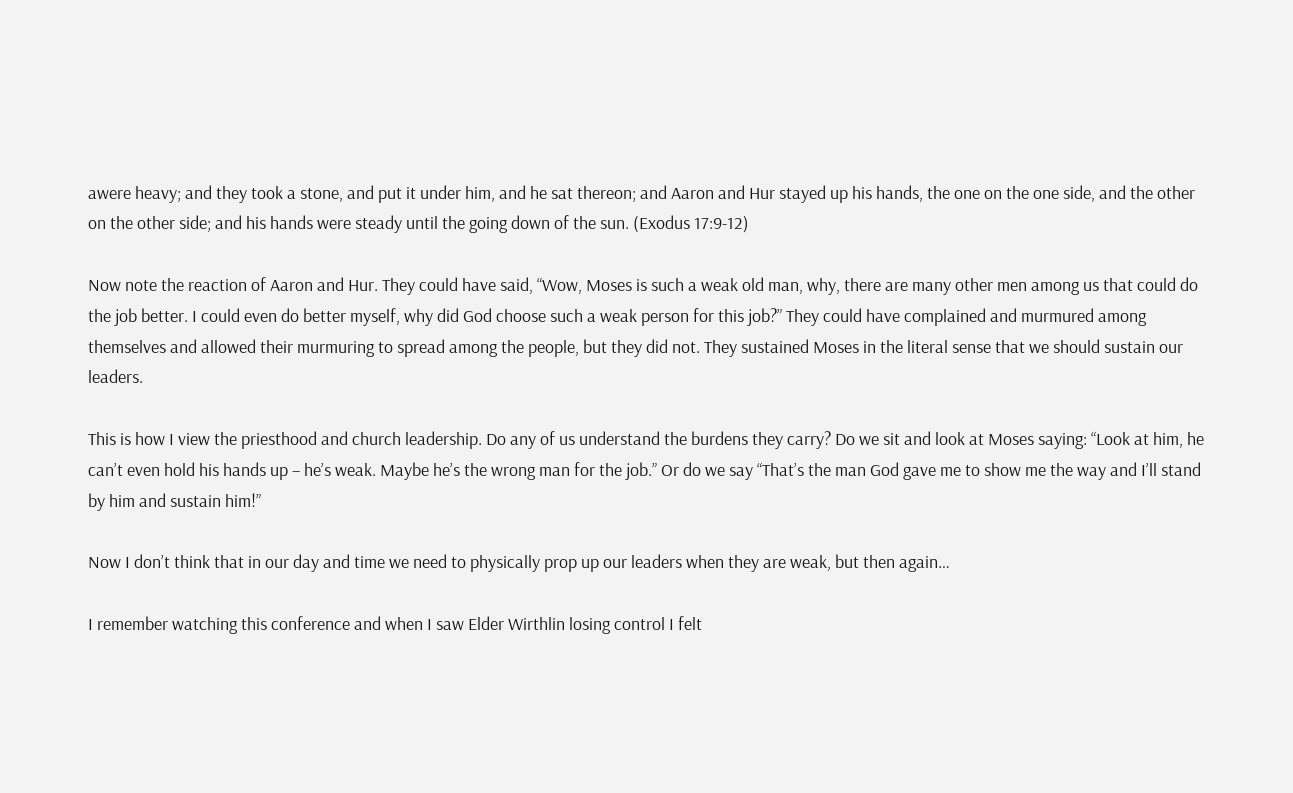awere heavy; and they took a stone, and put it under him, and he sat thereon; and Aaron and Hur stayed up his hands, the one on the one side, and the other on the other side; and his hands were steady until the going down of the sun. (Exodus 17:9-12)

Now note the reaction of Aaron and Hur. They could have said, “Wow, Moses is such a weak old man, why, there are many other men among us that could do the job better. I could even do better myself, why did God choose such a weak person for this job?” They could have complained and murmured among themselves and allowed their murmuring to spread among the people, but they did not. They sustained Moses in the literal sense that we should sustain our leaders.

This is how I view the priesthood and church leadership. Do any of us understand the burdens they carry? Do we sit and look at Moses saying: “Look at him, he can’t even hold his hands up – he’s weak. Maybe he’s the wrong man for the job.” Or do we say “That’s the man God gave me to show me the way and I’ll stand by him and sustain him!”

Now I don’t think that in our day and time we need to physically prop up our leaders when they are weak, but then again…

I remember watching this conference and when I saw Elder Wirthlin losing control I felt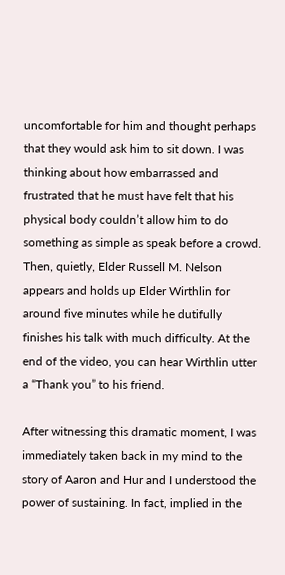uncomfortable for him and thought perhaps that they would ask him to sit down. I was thinking about how embarrassed and frustrated that he must have felt that his physical body couldn’t allow him to do something as simple as speak before a crowd. Then, quietly, Elder Russell M. Nelson appears and holds up Elder Wirthlin for around five minutes while he dutifully finishes his talk with much difficulty. At the end of the video, you can hear Wirthlin utter a “Thank you” to his friend.

After witnessing this dramatic moment, I was immediately taken back in my mind to the story of Aaron and Hur and I understood the power of sustaining. In fact, implied in the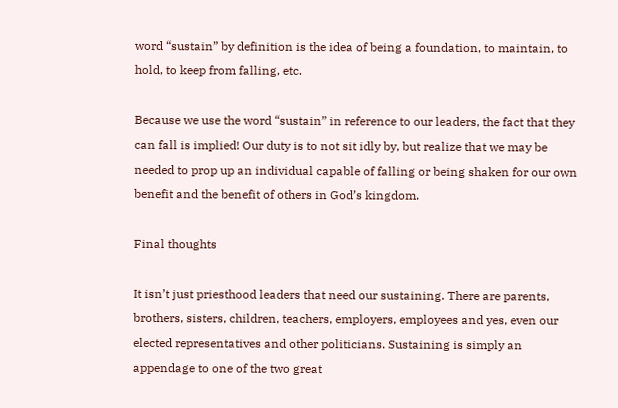word “sustain” by definition is the idea of being a foundation, to maintain, to hold, to keep from falling, etc.

Because we use the word “sustain” in reference to our leaders, the fact that they can fall is implied! Our duty is to not sit idly by, but realize that we may be needed to prop up an individual capable of falling or being shaken for our own benefit and the benefit of others in God’s kingdom.

Final thoughts

It isn’t just priesthood leaders that need our sustaining. There are parents, brothers, sisters, children, teachers, employers, employees and yes, even our elected representatives and other politicians. Sustaining is simply an appendage to one of the two great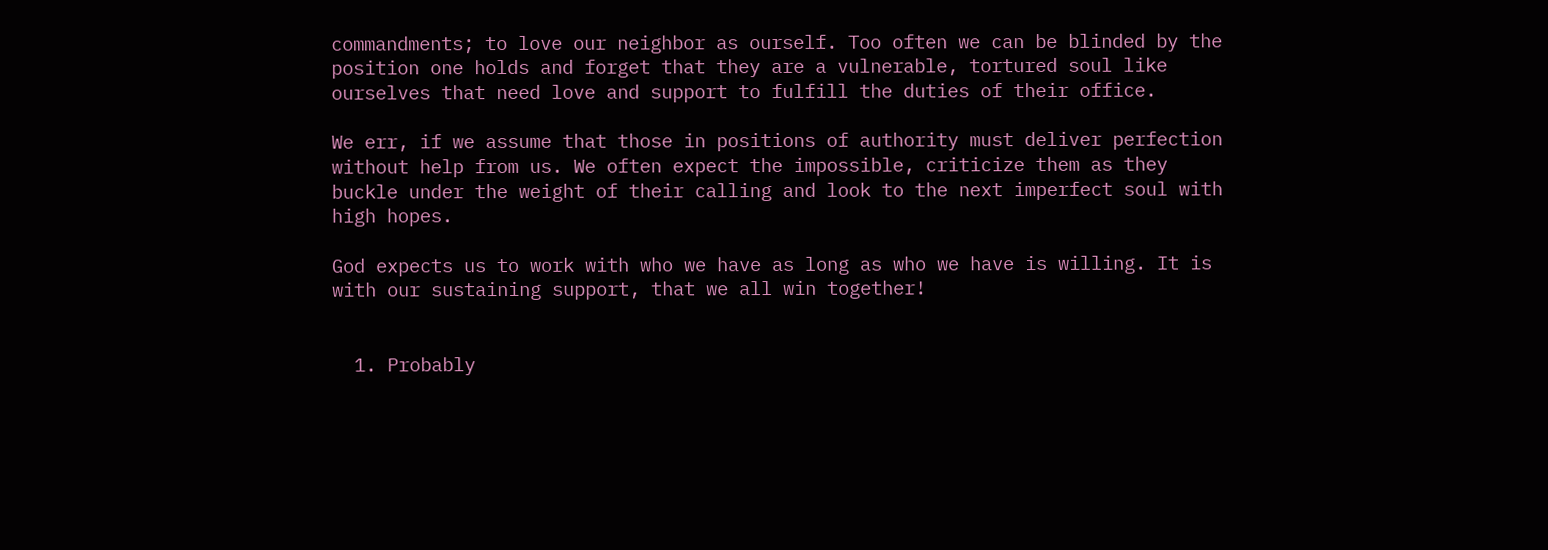commandments; to love our neighbor as ourself. Too often we can be blinded by the position one holds and forget that they are a vulnerable, tortured soul like ourselves that need love and support to fulfill the duties of their office.

We err, if we assume that those in positions of authority must deliver perfection without help from us. We often expect the impossible, criticize them as they buckle under the weight of their calling and look to the next imperfect soul with high hopes.

God expects us to work with who we have as long as who we have is willing. It is with our sustaining support, that we all win together!


  1. Probably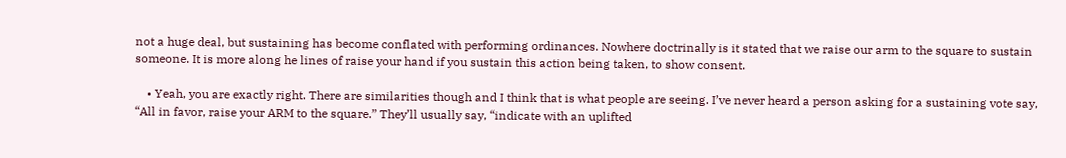not a huge deal, but sustaining has become conflated with performing ordinances. Nowhere doctrinally is it stated that we raise our arm to the square to sustain someone. It is more along he lines of raise your hand if you sustain this action being taken, to show consent.

    • Yeah, you are exactly right. There are similarities though and I think that is what people are seeing. I’ve never heard a person asking for a sustaining vote say, “All in favor, raise your ARM to the square.” They’ll usually say, “indicate with an uplifted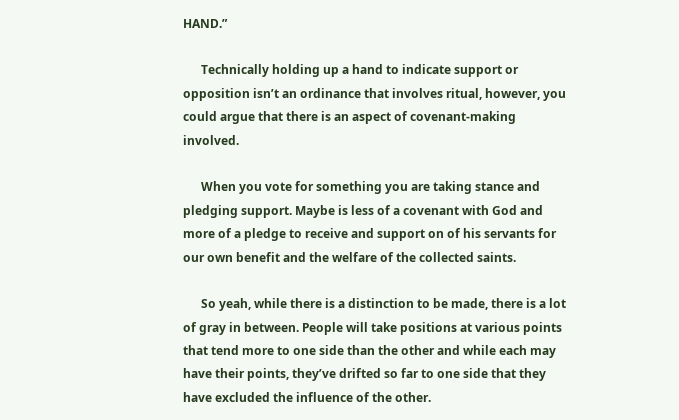HAND.”

      Technically holding up a hand to indicate support or opposition isn’t an ordinance that involves ritual, however, you could argue that there is an aspect of covenant-making involved.

      When you vote for something you are taking stance and pledging support. Maybe is less of a covenant with God and more of a pledge to receive and support on of his servants for our own benefit and the welfare of the collected saints.

      So yeah, while there is a distinction to be made, there is a lot of gray in between. People will take positions at various points that tend more to one side than the other and while each may have their points, they’ve drifted so far to one side that they have excluded the influence of the other.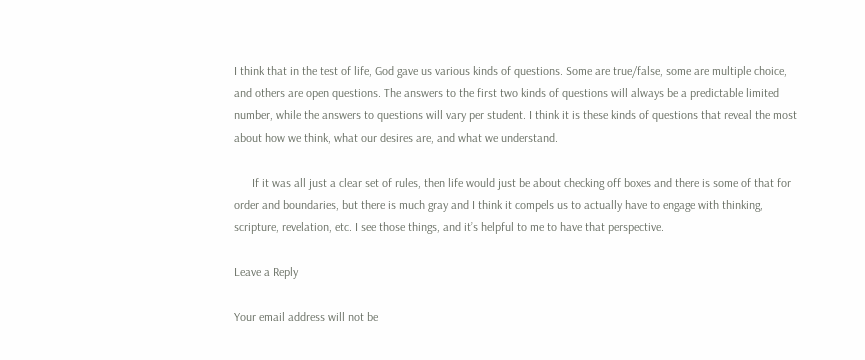I think that in the test of life, God gave us various kinds of questions. Some are true/false, some are multiple choice, and others are open questions. The answers to the first two kinds of questions will always be a predictable limited number, while the answers to questions will vary per student. I think it is these kinds of questions that reveal the most about how we think, what our desires are, and what we understand.

      If it was all just a clear set of rules, then life would just be about checking off boxes and there is some of that for order and boundaries, but there is much gray and I think it compels us to actually have to engage with thinking, scripture, revelation, etc. I see those things, and it’s helpful to me to have that perspective.

Leave a Reply

Your email address will not be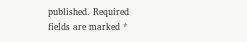published. Required fields are marked *